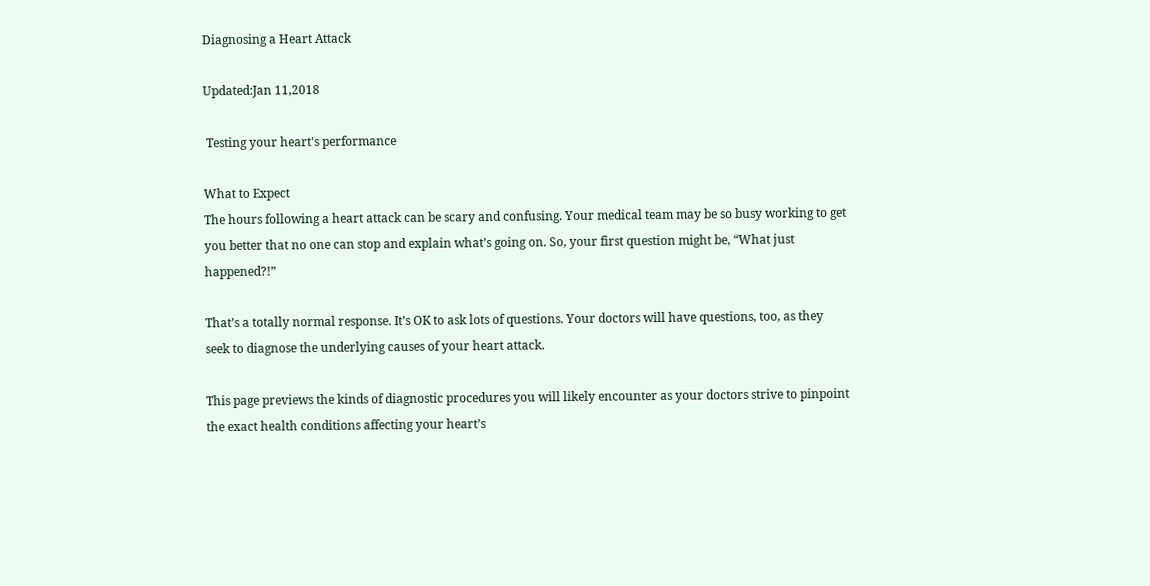Diagnosing a Heart Attack

Updated:Jan 11,2018

 Testing your heart's performance

What to Expect
The hours following a heart attack can be scary and confusing. Your medical team may be so busy working to get you better that no one can stop and explain what’s going on. So, your first question might be, “What just happened?!”

That’s a totally normal response. It’s OK to ask lots of questions. Your doctors will have questions, too, as they seek to diagnose the underlying causes of your heart attack.

This page previews the kinds of diagnostic procedures you will likely encounter as your doctors strive to pinpoint the exact health conditions affecting your heart’s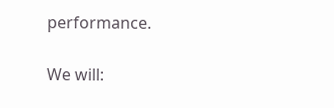performance.

We will: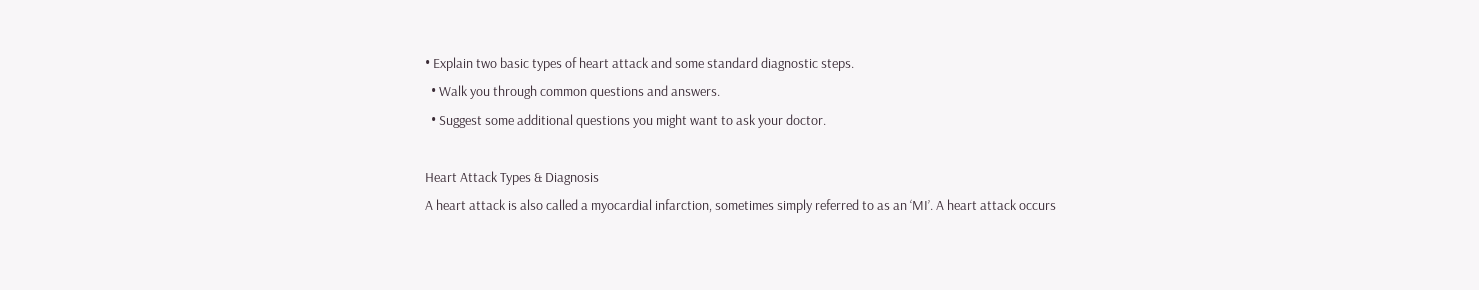• Explain two basic types of heart attack and some standard diagnostic steps.
  • Walk you through common questions and answers.
  • Suggest some additional questions you might want to ask your doctor.

Heart Attack Types & Diagnosis
A heart attack is also called a myocardial infarction, sometimes simply referred to as an ‘MI’. A heart attack occurs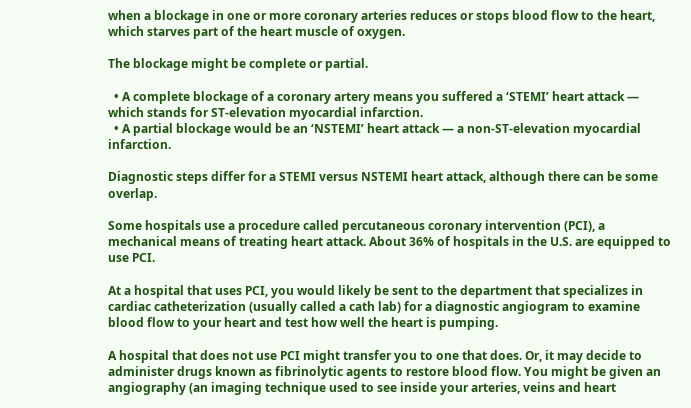when a blockage in one or more coronary arteries reduces or stops blood flow to the heart, which starves part of the heart muscle of oxygen.

The blockage might be complete or partial.

  • A complete blockage of a coronary artery means you suffered a ‘STEMI’ heart attack — which stands for ST-elevation myocardial infarction.
  • A partial blockage would be an ‘NSTEMI’ heart attack — a non-ST-elevation myocardial infarction.

Diagnostic steps differ for a STEMI versus NSTEMI heart attack, although there can be some overlap.

Some hospitals use a procedure called percutaneous coronary intervention (PCI), a mechanical means of treating heart attack. About 36% of hospitals in the U.S. are equipped to use PCI.

At a hospital that uses PCI, you would likely be sent to the department that specializes in cardiac catheterization (usually called a cath lab) for a diagnostic angiogram to examine blood flow to your heart and test how well the heart is pumping.

A hospital that does not use PCI might transfer you to one that does. Or, it may decide to administer drugs known as fibrinolytic agents to restore blood flow. You might be given an angiography (an imaging technique used to see inside your arteries, veins and heart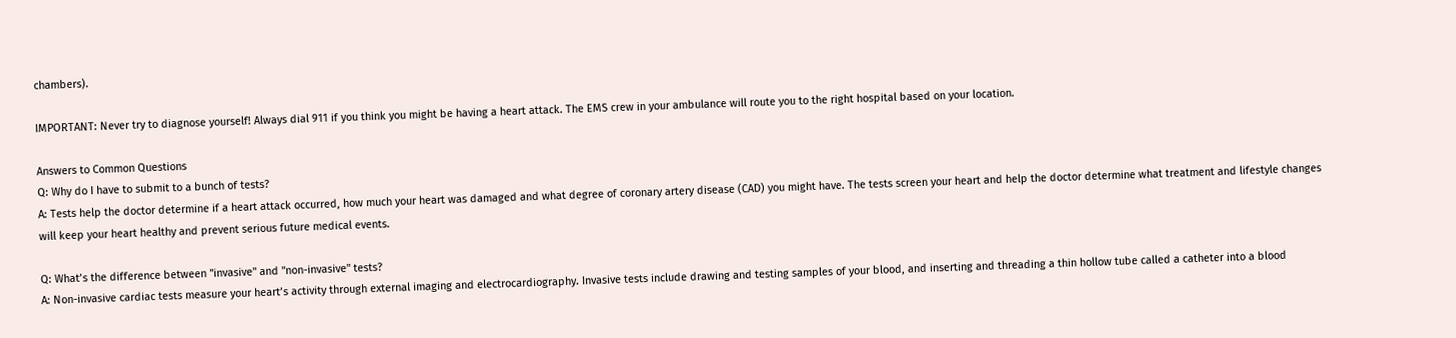chambers).

IMPORTANT: Never try to diagnose yourself! Always dial 911 if you think you might be having a heart attack. The EMS crew in your ambulance will route you to the right hospital based on your location.

Answers to Common Questions
Q: Why do I have to submit to a bunch of tests?
A: Tests help the doctor determine if a heart attack occurred, how much your heart was damaged and what degree of coronary artery disease (CAD) you might have. The tests screen your heart and help the doctor determine what treatment and lifestyle changes will keep your heart healthy and prevent serious future medical events.

Q: What’s the difference between "invasive" and "non-invasive" tests?
A: Non-invasive cardiac tests measure your heart’s activity through external imaging and electrocardiography. Invasive tests include drawing and testing samples of your blood, and inserting and threading a thin hollow tube called a catheter into a blood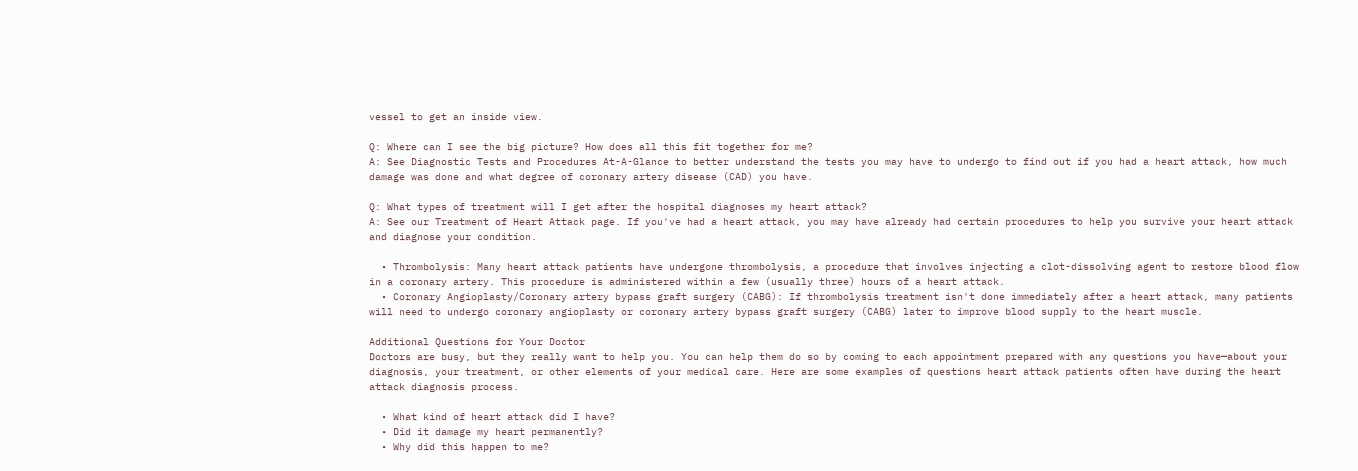vessel to get an inside view.

Q: Where can I see the big picture? How does all this fit together for me?
A: See Diagnostic Tests and Procedures At-A-Glance to better understand the tests you may have to undergo to find out if you had a heart attack, how much damage was done and what degree of coronary artery disease (CAD) you have.

Q: What types of treatment will I get after the hospital diagnoses my heart attack?
A: See our Treatment of Heart Attack page. If you've had a heart attack, you may have already had certain procedures to help you survive your heart attack and diagnose your condition.

  • Thrombolysis: Many heart attack patients have undergone thrombolysis, a procedure that involves injecting a clot-dissolving agent to restore blood flow in a coronary artery. This procedure is administered within a few (usually three) hours of a heart attack.
  • Coronary Angioplasty/Coronary artery bypass graft surgery (CABG): If thrombolysis treatment isn't done immediately after a heart attack, many patients will need to undergo coronary angioplasty or coronary artery bypass graft surgery (CABG) later to improve blood supply to the heart muscle.

Additional Questions for Your Doctor
Doctors are busy, but they really want to help you. You can help them do so by coming to each appointment prepared with any questions you have—about your diagnosis, your treatment, or other elements of your medical care. Here are some examples of questions heart attack patients often have during the heart attack diagnosis process.

  • What kind of heart attack did I have?
  • Did it damage my heart permanently?
  • Why did this happen to me?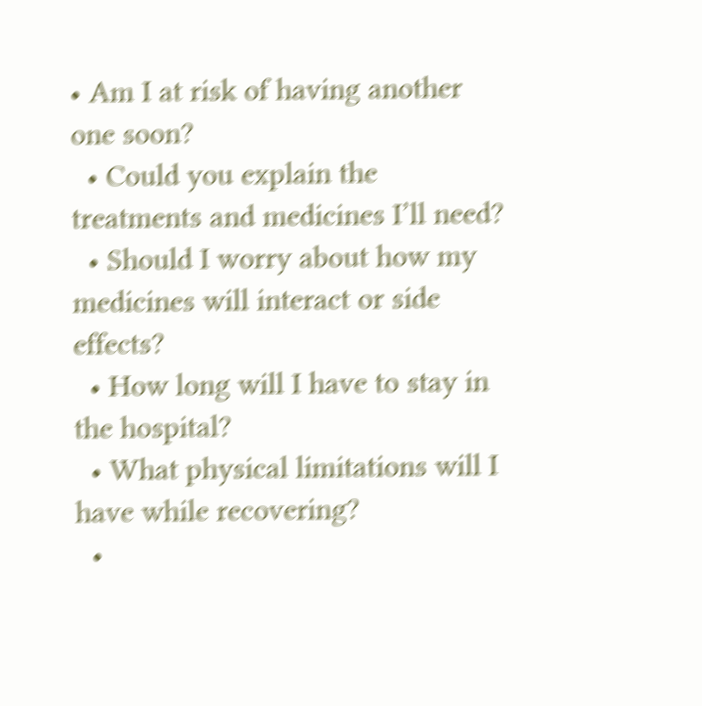• Am I at risk of having another one soon?
  • Could you explain the treatments and medicines I’ll need?
  • Should I worry about how my medicines will interact or side effects?
  • How long will I have to stay in the hospital?
  • What physical limitations will I have while recovering?
  •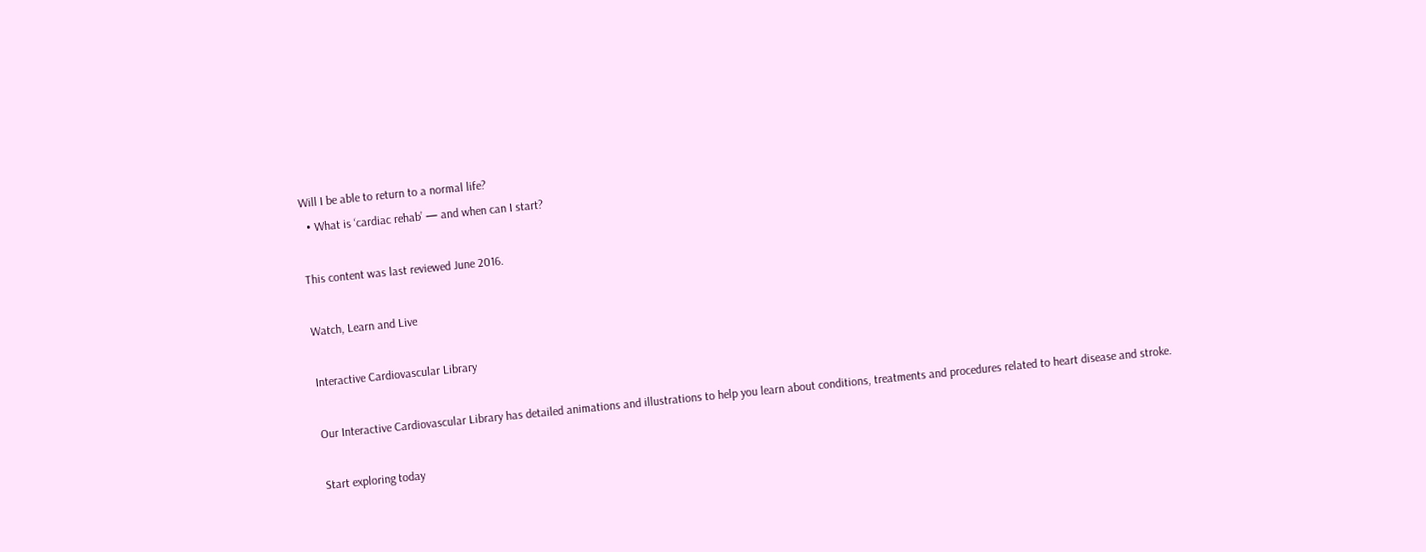Will I be able to return to a normal life?
  • What is ‘cardiac rehab’ — and when can I start?

This content was last reviewed June 2016.

Watch, Learn and Live

Interactive Cardiovascular Library

Our Interactive Cardiovascular Library has detailed animations and illustrations to help you learn about conditions, treatments and procedures related to heart disease and stroke.

Start exploring today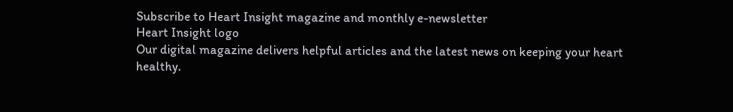Subscribe to Heart Insight magazine and monthly e-newsletter
Heart Insight logo
Our digital magazine delivers helpful articles and the latest news on keeping your heart healthy.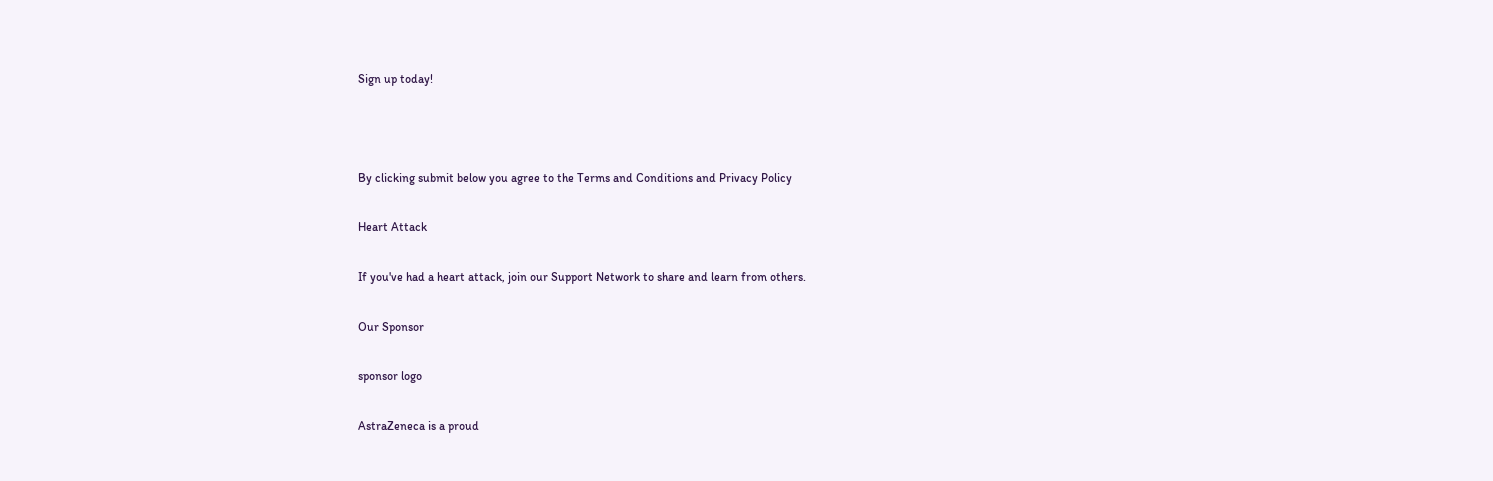Sign up today!



By clicking submit below you agree to the Terms and Conditions and Privacy Policy

Heart Attack

If you've had a heart attack, join our Support Network to share and learn from others.

Our Sponsor

sponsor logo

AstraZeneca is a proud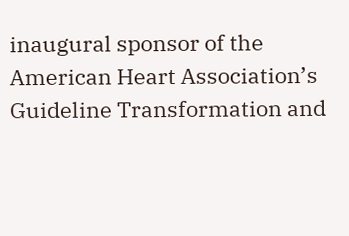inaugural sponsor of the American Heart Association’s Guideline Transformation and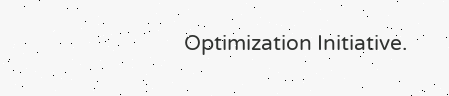Optimization Initiative.